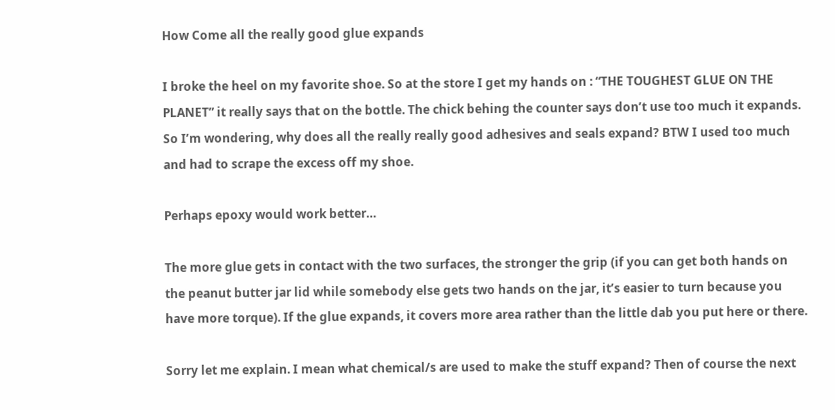How Come all the really good glue expands

I broke the heel on my favorite shoe. So at the store I get my hands on : “THE TOUGHEST GLUE ON THE PLANET” it really says that on the bottle. The chick behing the counter says don’t use too much it expands. So I’m wondering, why does all the really really good adhesives and seals expand? BTW I used too much and had to scrape the excess off my shoe.

Perhaps epoxy would work better…

The more glue gets in contact with the two surfaces, the stronger the grip (if you can get both hands on the peanut butter jar lid while somebody else gets two hands on the jar, it’s easier to turn because you have more torque). If the glue expands, it covers more area rather than the little dab you put here or there.

Sorry let me explain. I mean what chemical/s are used to make the stuff expand? Then of course the next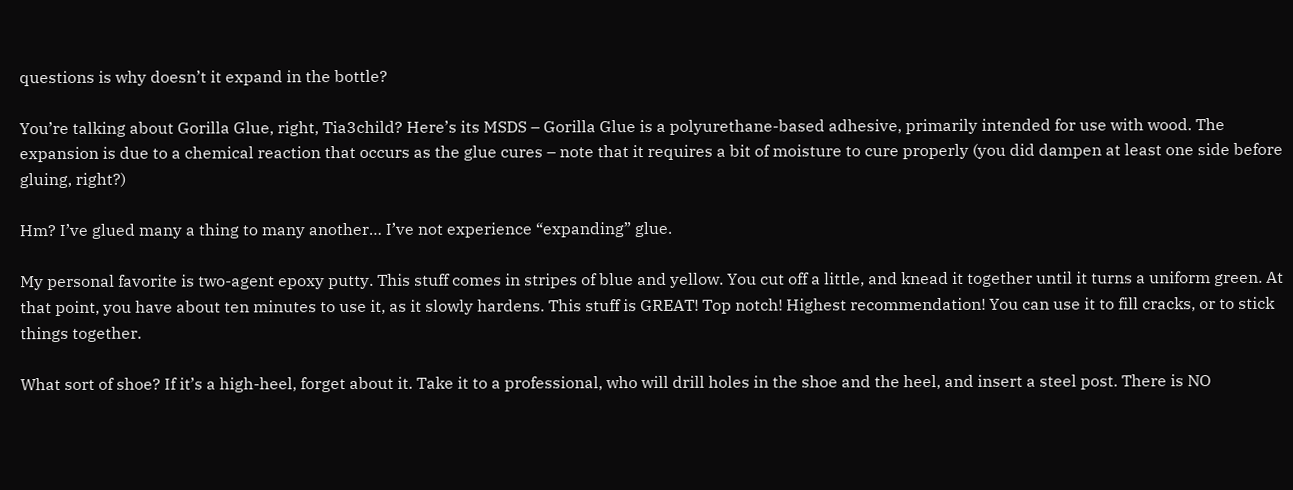questions is why doesn’t it expand in the bottle?

You’re talking about Gorilla Glue, right, Tia3child? Here’s its MSDS – Gorilla Glue is a polyurethane-based adhesive, primarily intended for use with wood. The expansion is due to a chemical reaction that occurs as the glue cures – note that it requires a bit of moisture to cure properly (you did dampen at least one side before gluing, right?)

Hm? I’ve glued many a thing to many another… I’ve not experience “expanding” glue.

My personal favorite is two-agent epoxy putty. This stuff comes in stripes of blue and yellow. You cut off a little, and knead it together until it turns a uniform green. At that point, you have about ten minutes to use it, as it slowly hardens. This stuff is GREAT! Top notch! Highest recommendation! You can use it to fill cracks, or to stick things together.

What sort of shoe? If it’s a high-heel, forget about it. Take it to a professional, who will drill holes in the shoe and the heel, and insert a steel post. There is NO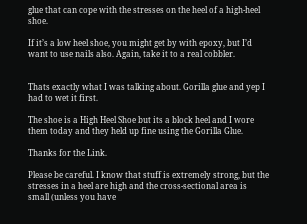glue that can cope with the stresses on the heel of a high-heel shoe.

If it’s a low heel shoe, you might get by with epoxy, but I’d want to use nails also. Again, take it to a real cobbler.


Thats exactly what I was talking about. Gorilla glue and yep I had to wet it first.

The shoe is a High Heel Shoe but its a block heel and I wore them today and they held up fine using the Gorilla Glue.

Thanks for the Link.

Please be careful. I know that stuff is extremely strong, but the stresses in a heel are high and the cross-sectional area is small (unless you have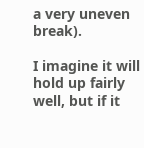a very uneven break).

I imagine it will hold up fairly well, but if it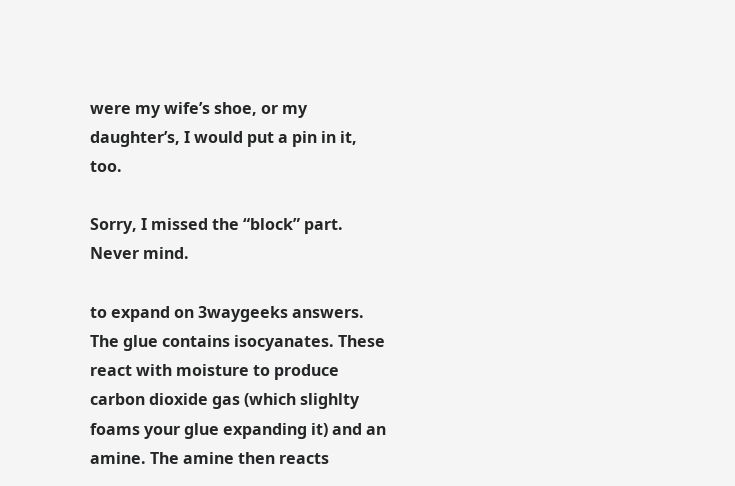were my wife’s shoe, or my daughter’s, I would put a pin in it, too.

Sorry, I missed the “block” part. Never mind.

to expand on 3waygeeks answers. The glue contains isocyanates. These react with moisture to produce carbon dioxide gas (which slighlty foams your glue expanding it) and an amine. The amine then reacts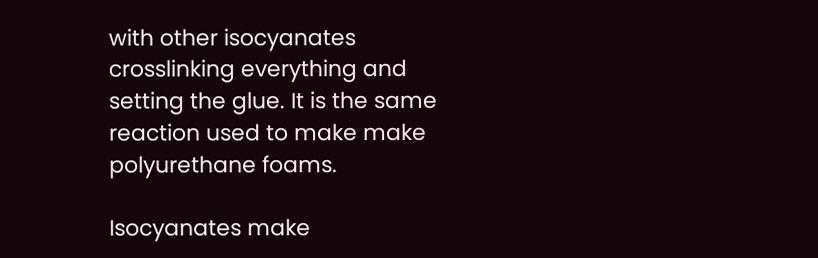with other isocyanates crosslinking everything and setting the glue. It is the same reaction used to make make polyurethane foams.

Isocyanates make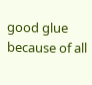good glue because of all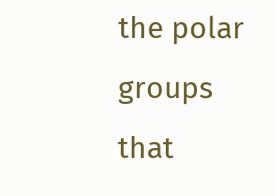the polar groups that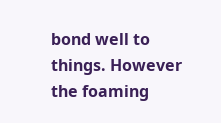bond well to things. However the foaming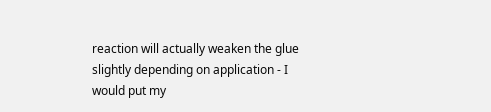reaction will actually weaken the glue slightly depending on application - I would put my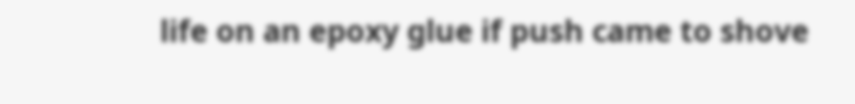life on an epoxy glue if push came to shove